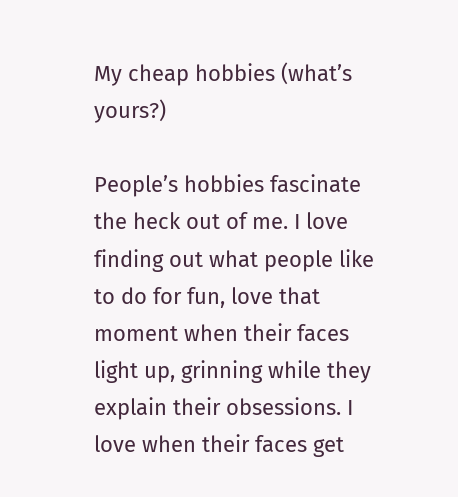My cheap hobbies (what’s yours?)

People’s hobbies fascinate the heck out of me. I love finding out what people like to do for fun, love that moment when their faces light up, grinning while they explain their obsessions. I love when their faces get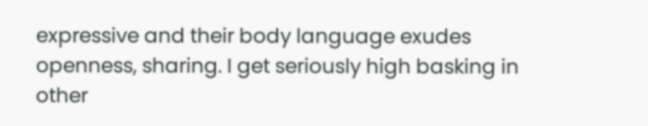expressive and their body language exudes openness, sharing. I get seriously high basking in other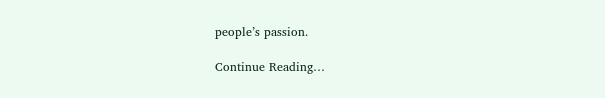people’s passion.

Continue Reading…